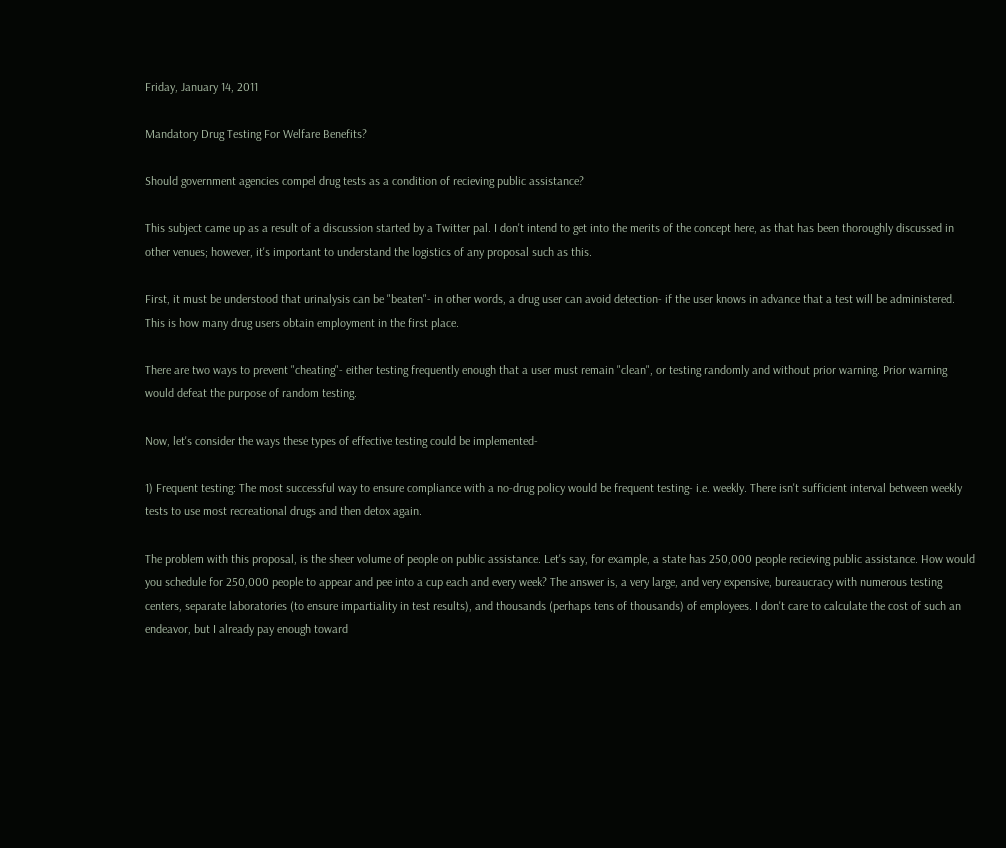Friday, January 14, 2011

Mandatory Drug Testing For Welfare Benefits?

Should government agencies compel drug tests as a condition of recieving public assistance?

This subject came up as a result of a discussion started by a Twitter pal. I don't intend to get into the merits of the concept here, as that has been thoroughly discussed in other venues; however, it's important to understand the logistics of any proposal such as this.

First, it must be understood that urinalysis can be "beaten"- in other words, a drug user can avoid detection- if the user knows in advance that a test will be administered. This is how many drug users obtain employment in the first place.

There are two ways to prevent "cheating"- either testing frequently enough that a user must remain "clean", or testing randomly and without prior warning. Prior warning would defeat the purpose of random testing.

Now, let's consider the ways these types of effective testing could be implemented-

1) Frequent testing: The most successful way to ensure compliance with a no-drug policy would be frequent testing- i.e. weekly. There isn't sufficient interval between weekly tests to use most recreational drugs and then detox again.

The problem with this proposal, is the sheer volume of people on public assistance. Let's say, for example, a state has 250,000 people recieving public assistance. How would you schedule for 250,000 people to appear and pee into a cup each and every week? The answer is, a very large, and very expensive, bureaucracy with numerous testing centers, separate laboratories (to ensure impartiality in test results), and thousands (perhaps tens of thousands) of employees. I don't care to calculate the cost of such an endeavor, but I already pay enough toward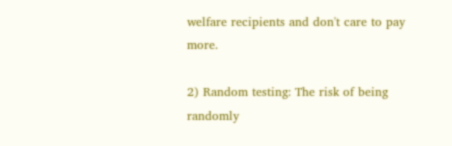welfare recipients and don't care to pay more.

2) Random testing: The risk of being randomly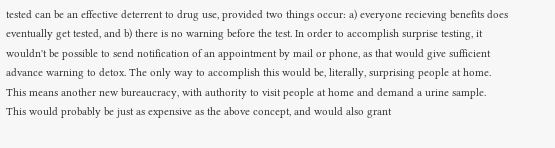tested can be an effective deterrent to drug use, provided two things occur: a) everyone recieving benefits does eventually get tested, and b) there is no warning before the test. In order to accomplish surprise testing, it wouldn't be possible to send notification of an appointment by mail or phone, as that would give sufficient advance warning to detox. The only way to accomplish this would be, literally, surprising people at home. This means another new bureaucracy, with authority to visit people at home and demand a urine sample. This would probably be just as expensive as the above concept, and would also grant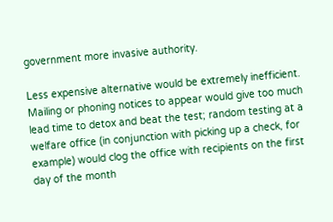government more invasive authority.

Less expensive alternative would be extremely inefficient. Mailing or phoning notices to appear would give too much lead time to detox and beat the test; random testing at a welfare office (in conjunction with picking up a check, for example) would clog the office with recipients on the first day of the month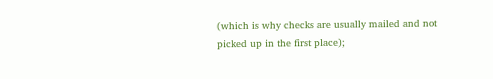(which is why checks are usually mailed and not picked up in the first place);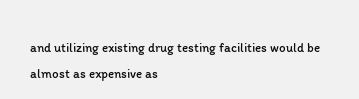and utilizing existing drug testing facilities would be almost as expensive as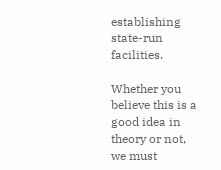establishing state-run facilities.

Whether you believe this is a good idea in theory or not, we must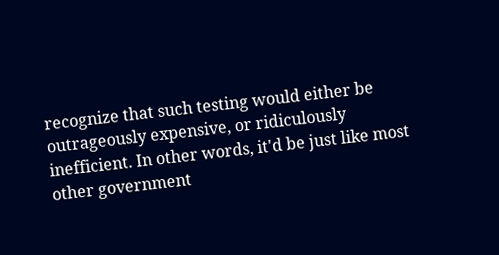recognize that such testing would either be outrageously expensive, or ridiculously inefficient. In other words, it'd be just like most other government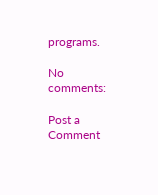programs.

No comments:

Post a Comment